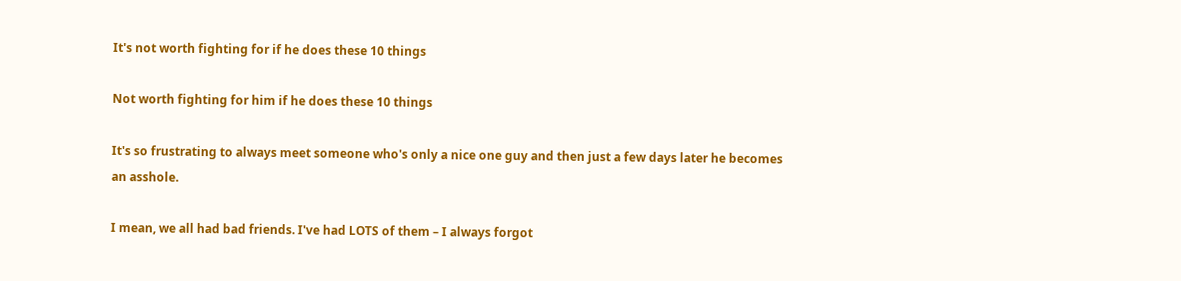It's not worth fighting for if he does these 10 things

Not worth fighting for him if he does these 10 things

It's so frustrating to always meet someone who's only a nice one guy and then just a few days later he becomes an asshole.

I mean, we all had bad friends. I've had LOTS of them – I always forgot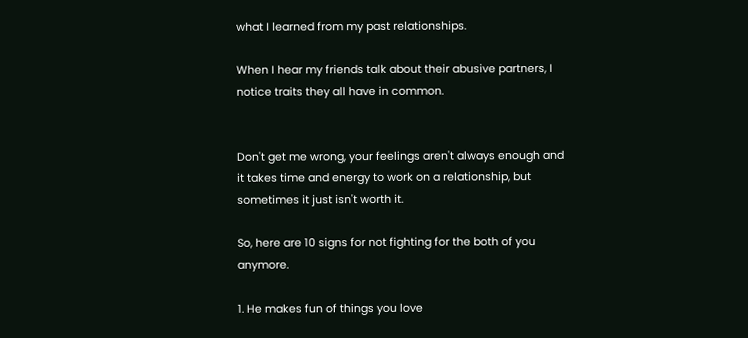what I learned from my past relationships.

When I hear my friends talk about their abusive partners, I notice traits they all have in common.


Don't get me wrong, your feelings aren't always enough and it takes time and energy to work on a relationship, but sometimes it just isn't worth it.

So, here are 10 signs for not fighting for the both of you anymore.

1. He makes fun of things you love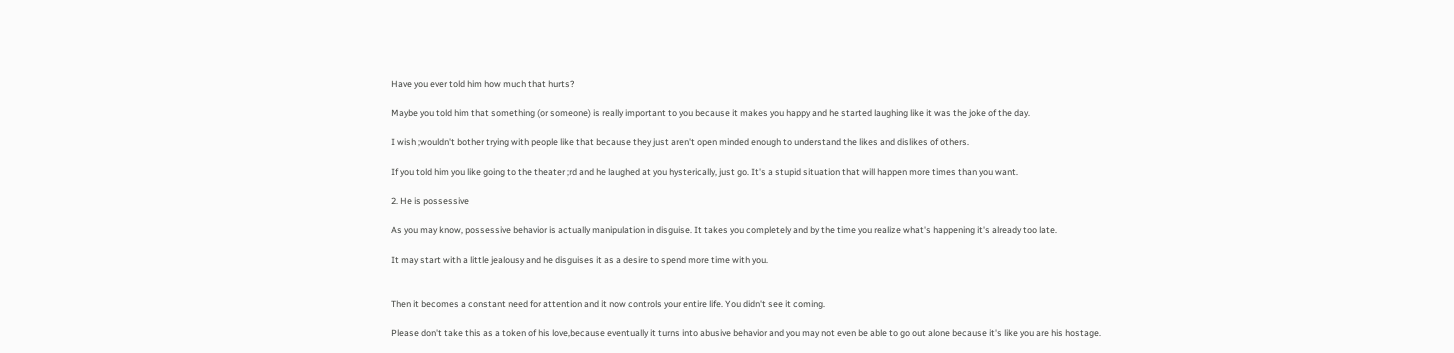Have you ever told him how much that hurts?

Maybe you told him that something (or someone) is really important to you because it makes you happy and he started laughing like it was the joke of the day.

I wish ;wouldn't bother trying with people like that because they just aren't open minded enough to understand the likes and dislikes of others.

If you told him you like going to the theater ;rd and he laughed at you hysterically, just go. It's a stupid situation that will happen more times than you want.

2. He is possessive

As you may know, possessive behavior is actually manipulation in disguise. It takes you completely and by the time you realize what's happening it's already too late.

It may start with a little jealousy and he disguises it as a desire to spend more time with you.


Then it becomes a constant need for attention and it now controls your entire life. You didn't see it coming.

Please don't take this as a token of his love,because eventually it turns into abusive behavior and you may not even be able to go out alone because it's like you are his hostage.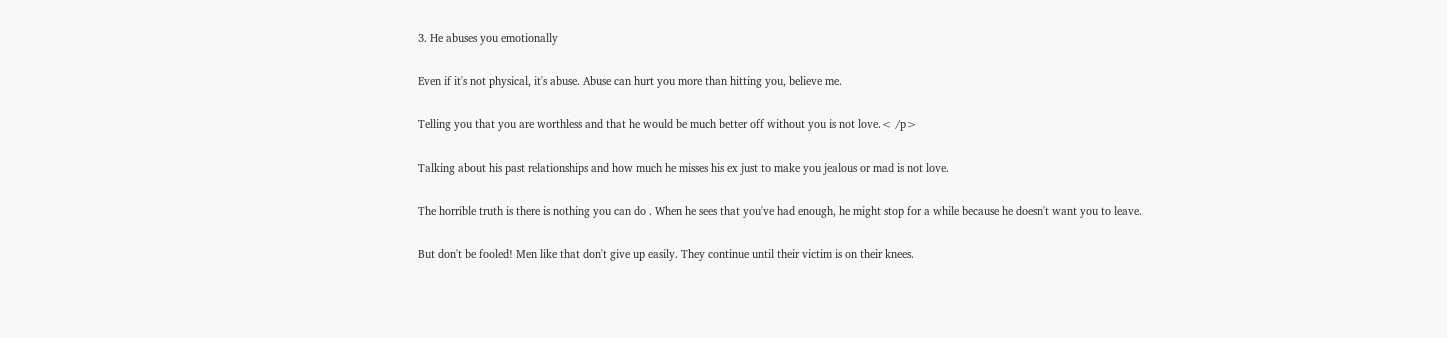3. He abuses you emotionally

Even if it's not physical, it's abuse. Abuse can hurt you more than hitting you, believe me.

Telling you that you are worthless and that he would be much better off without you is not love.< /p>

Talking about his past relationships and how much he misses his ex just to make you jealous or mad is not love.

The horrible truth is there is nothing you can do . When he sees that you've had enough, he might stop for a while because he doesn't want you to leave.

But don't be fooled! Men like that don't give up easily. They continue until their victim is on their knees.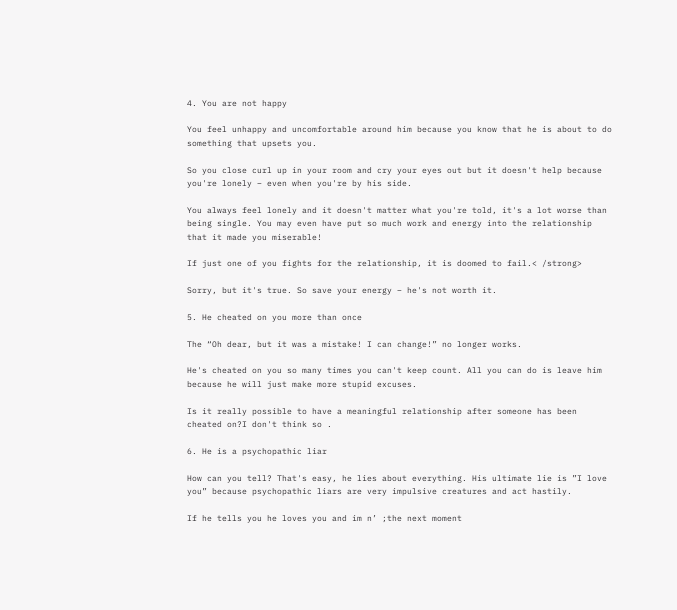4. You are not happy

You feel unhappy and uncomfortable around him because you know that he is about to do something that upsets you.

So you close curl up in your room and cry your eyes out but it doesn't help because you're lonely – even when you're by his side.

You always feel lonely and it doesn't matter what you're told, it's a lot worse than being single. You may even have put so much work and energy into the relationship that it made you miserable!

If just one of you fights for the relationship, it is doomed to fail.< /strong>

Sorry, but it's true. So save your energy – he's not worth it.

5. He cheated on you more than once

The “Oh dear, but it was a mistake! I can change!” no longer works.

He's cheated on you so many times you can't keep count. All you can do is leave him because he will just make more stupid excuses.

Is it really possible to have a meaningful relationship after someone has been cheated on?I don't think so .

6. He is a psychopathic liar

How can you tell? That's easy, he lies about everything. His ultimate lie is ”I love you” because psychopathic liars are very impulsive creatures and act hastily.

If he tells you he loves you and im n’ ;the next moment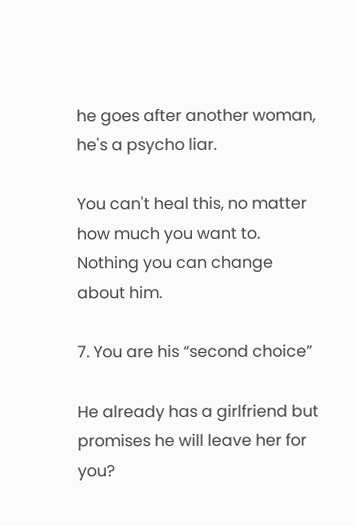he goes after another woman, he's a psycho liar.

You can't heal this, no matter how much you want to. Nothing you can change about him.

7. You are his “second choice”

He already has a girlfriend but promises he will leave her for you?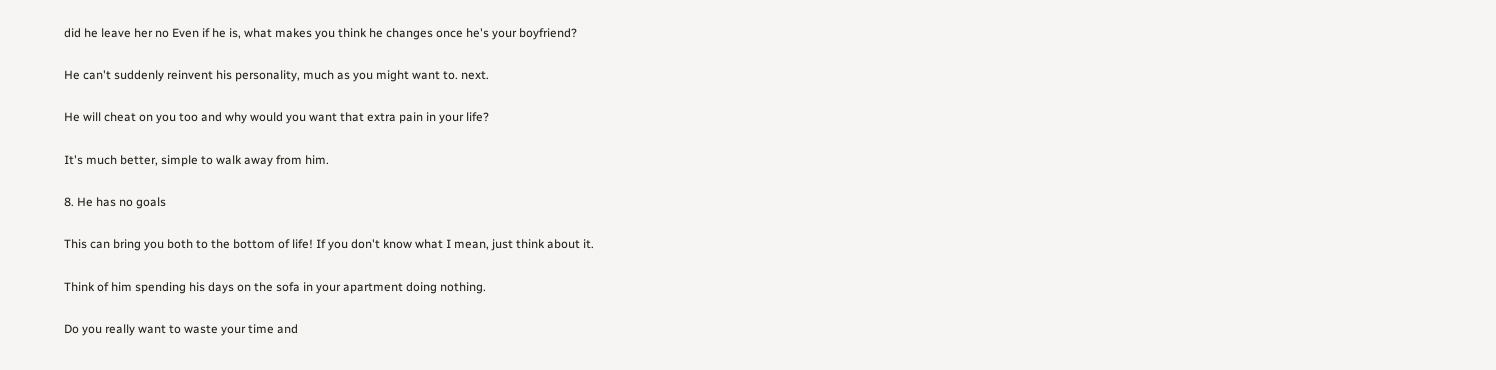did he leave her no Even if he is, what makes you think he changes once he's your boyfriend?

He can't suddenly reinvent his personality, much as you might want to. next.

He will cheat on you too and why would you want that extra pain in your life?

It's much better, simple to walk away from him.

8. He has no goals

This can bring you both to the bottom of life! If you don't know what I mean, just think about it.

Think of him spending his days on the sofa in your apartment doing nothing.

Do you really want to waste your time and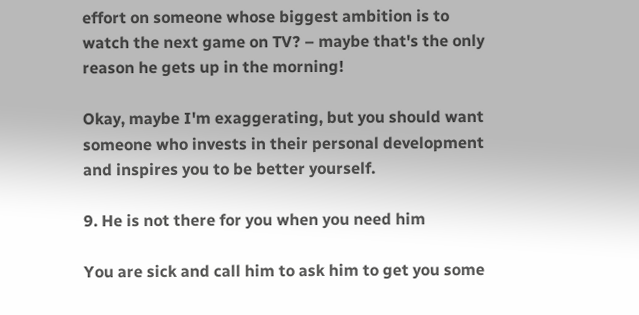effort on someone whose biggest ambition is to watch the next game on TV? – maybe that's the only reason he gets up in the morning!

Okay, maybe I'm exaggerating, but you should want someone who invests in their personal development and inspires you to be better yourself.

9. He is not there for you when you need him

You are sick and call him to ask him to get you some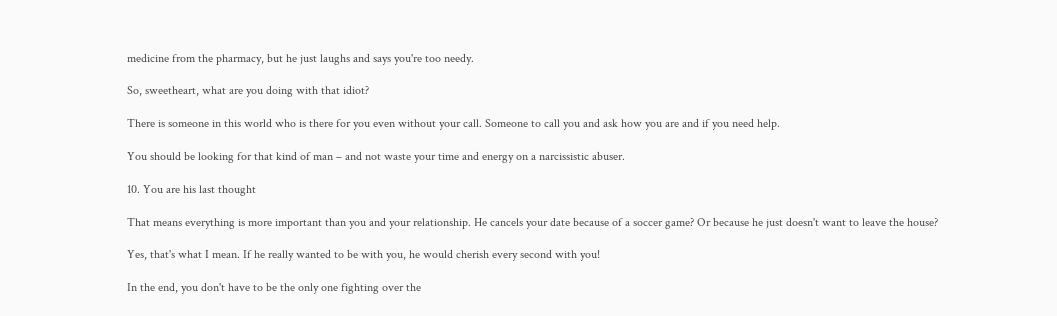medicine from the pharmacy, but he just laughs and says you're too needy.

So, sweetheart, what are you doing with that idiot?

There is someone in this world who is there for you even without your call. Someone to call you and ask how you are and if you need help.

You should be looking for that kind of man – and not waste your time and energy on a narcissistic abuser.

10. You are his last thought

That means everything is more important than you and your relationship. He cancels your date because of a soccer game? Or because he just doesn't want to leave the house?

Yes, that's what I mean. If he really wanted to be with you, he would cherish every second with you!

In the end, you don't have to be the only one fighting over the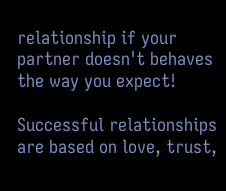relationship if your partner doesn't behaves the way you expect!

Successful relationships are based on love, trust,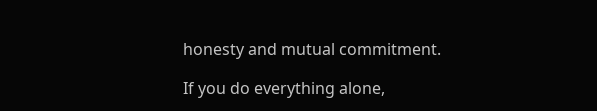honesty and mutual commitment.

If you do everything alone,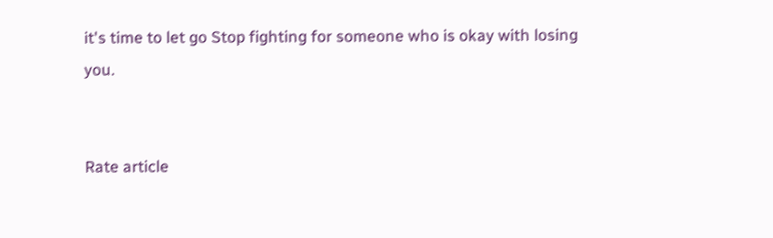it's time to let go Stop fighting for someone who is okay with losing you.


Rate article